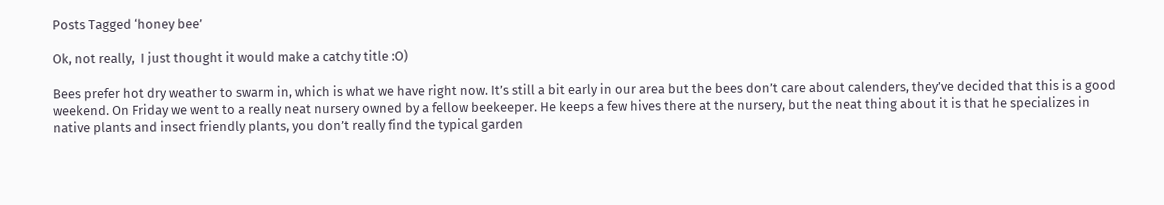Posts Tagged ‘honey bee’

Ok, not really,  I just thought it would make a catchy title :O)

Bees prefer hot dry weather to swarm in, which is what we have right now. It’s still a bit early in our area but the bees don’t care about calenders, they’ve decided that this is a good weekend. On Friday we went to a really neat nursery owned by a fellow beekeeper. He keeps a few hives there at the nursery, but the neat thing about it is that he specializes in native plants and insect friendly plants, you don’t really find the typical garden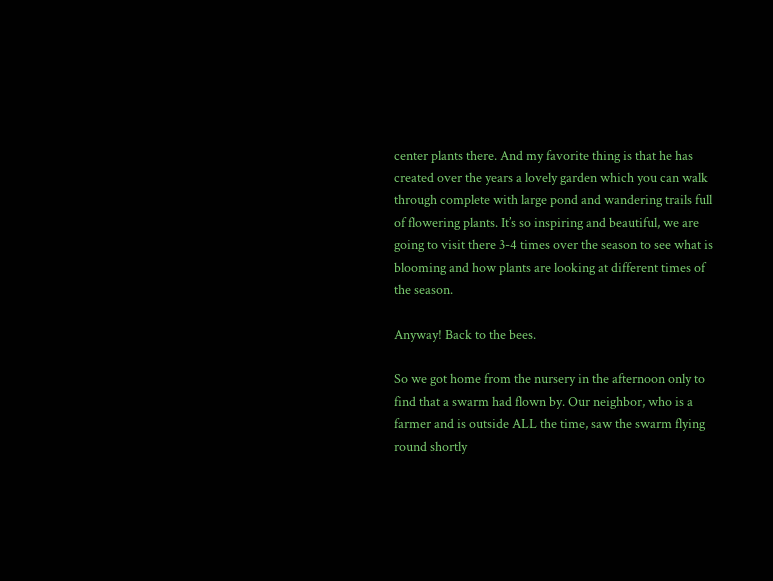center plants there. And my favorite thing is that he has created over the years a lovely garden which you can walk through complete with large pond and wandering trails full of flowering plants. It’s so inspiring and beautiful, we are going to visit there 3-4 times over the season to see what is blooming and how plants are looking at different times of the season.

Anyway! Back to the bees.

So we got home from the nursery in the afternoon only to find that a swarm had flown by. Our neighbor, who is a farmer and is outside ALL the time, saw the swarm flying round shortly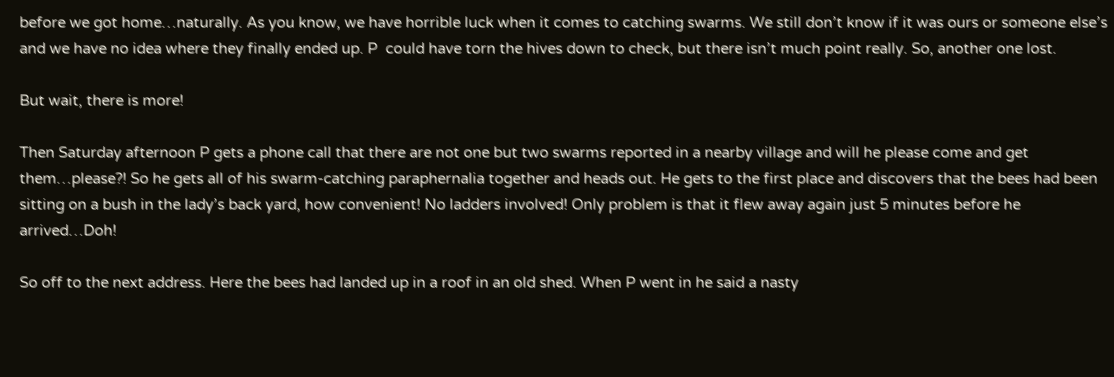before we got home…naturally. As you know, we have horrible luck when it comes to catching swarms. We still don’t know if it was ours or someone else’s and we have no idea where they finally ended up. P  could have torn the hives down to check, but there isn’t much point really. So, another one lost.

But wait, there is more!

Then Saturday afternoon P gets a phone call that there are not one but two swarms reported in a nearby village and will he please come and get them…please?! So he gets all of his swarm-catching paraphernalia together and heads out. He gets to the first place and discovers that the bees had been sitting on a bush in the lady’s back yard, how convenient! No ladders involved! Only problem is that it flew away again just 5 minutes before he arrived…Doh!

So off to the next address. Here the bees had landed up in a roof in an old shed. When P went in he said a nasty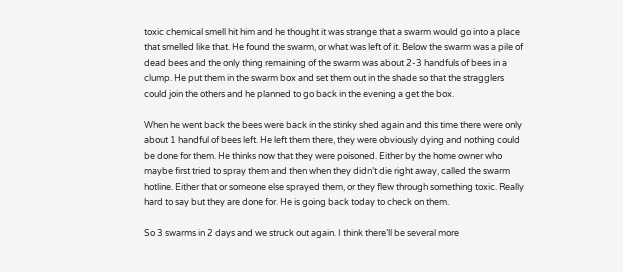toxic chemical smell hit him and he thought it was strange that a swarm would go into a place that smelled like that. He found the swarm, or what was left of it. Below the swarm was a pile of dead bees and the only thing remaining of the swarm was about 2-3 handfuls of bees in a clump. He put them in the swarm box and set them out in the shade so that the stragglers could join the others and he planned to go back in the evening a get the box.

When he went back the bees were back in the stinky shed again and this time there were only about 1 handful of bees left. He left them there, they were obviously dying and nothing could be done for them. He thinks now that they were poisoned. Either by the home owner who maybe first tried to spray them and then when they didn’t die right away, called the swarm hotline. Either that or someone else sprayed them, or they flew through something toxic. Really hard to say but they are done for. He is going back today to check on them.

So 3 swarms in 2 days and we struck out again. I think there’ll be several more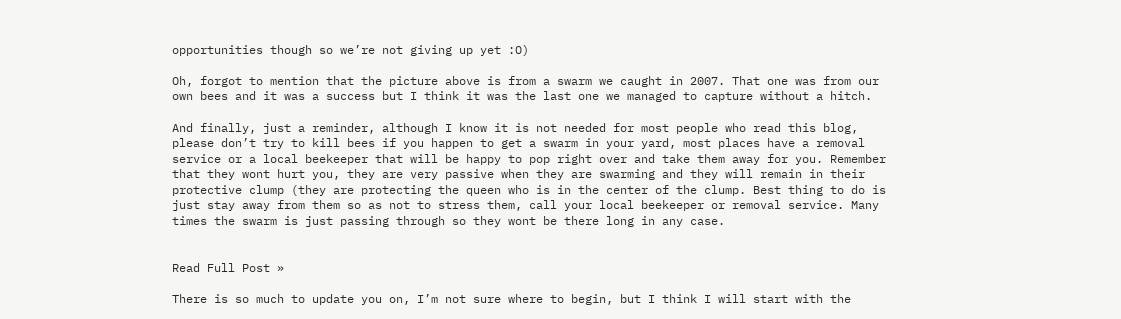opportunities though so we’re not giving up yet :O)

Oh, forgot to mention that the picture above is from a swarm we caught in 2007. That one was from our own bees and it was a success but I think it was the last one we managed to capture without a hitch.

And finally, just a reminder, although I know it is not needed for most people who read this blog, please don’t try to kill bees if you happen to get a swarm in your yard, most places have a removal service or a local beekeeper that will be happy to pop right over and take them away for you. Remember that they wont hurt you, they are very passive when they are swarming and they will remain in their protective clump (they are protecting the queen who is in the center of the clump. Best thing to do is just stay away from them so as not to stress them, call your local beekeeper or removal service. Many times the swarm is just passing through so they wont be there long in any case.


Read Full Post »

There is so much to update you on, I’m not sure where to begin, but I think I will start with the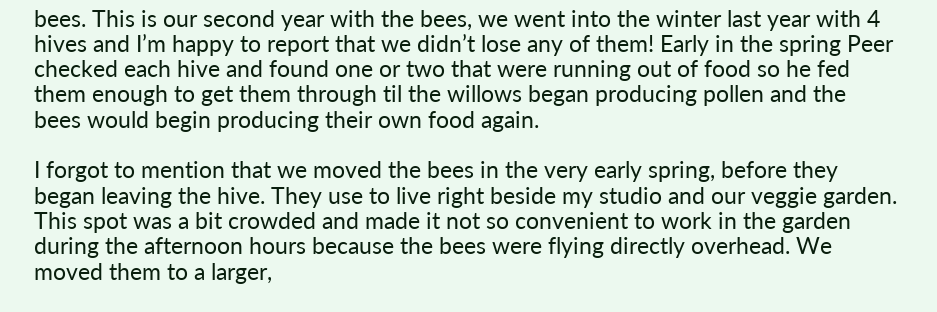bees. This is our second year with the bees, we went into the winter last year with 4 hives and I’m happy to report that we didn’t lose any of them! Early in the spring Peer checked each hive and found one or two that were running out of food so he fed them enough to get them through til the willows began producing pollen and the bees would begin producing their own food again.

I forgot to mention that we moved the bees in the very early spring, before they began leaving the hive. They use to live right beside my studio and our veggie garden. This spot was a bit crowded and made it not so convenient to work in the garden during the afternoon hours because the bees were flying directly overhead. We moved them to a larger,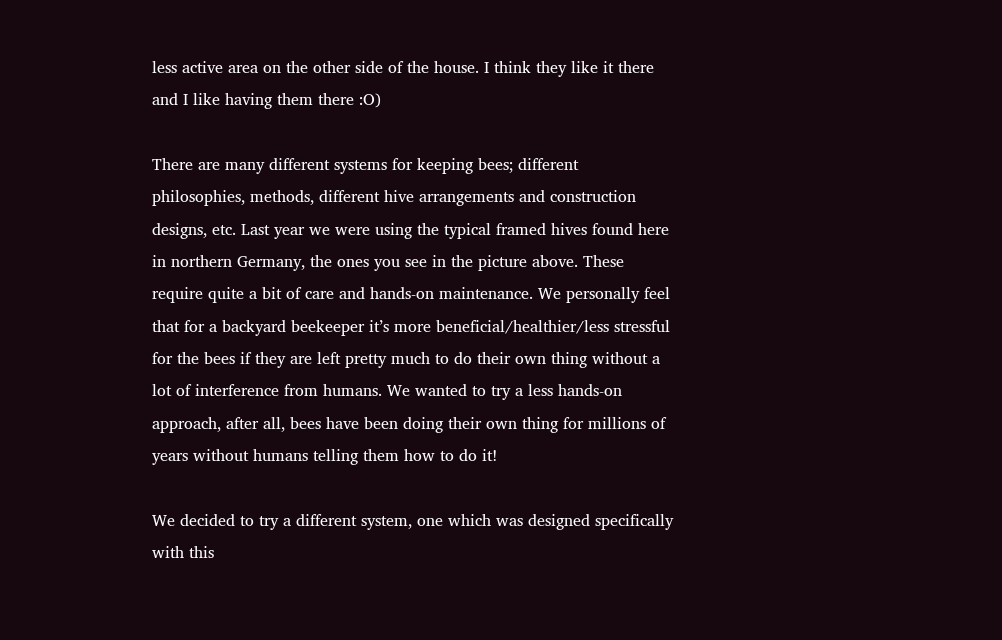less active area on the other side of the house. I think they like it there and I like having them there :O)

There are many different systems for keeping bees; different philosophies, methods, different hive arrangements and construction designs, etc. Last year we were using the typical framed hives found here in northern Germany, the ones you see in the picture above. These require quite a bit of care and hands-on maintenance. We personally feel that for a backyard beekeeper it’s more beneficial/healthier/less stressful for the bees if they are left pretty much to do their own thing without a lot of interference from humans. We wanted to try a less hands-on approach, after all, bees have been doing their own thing for millions of years without humans telling them how to do it!

We decided to try a different system, one which was designed specifically with this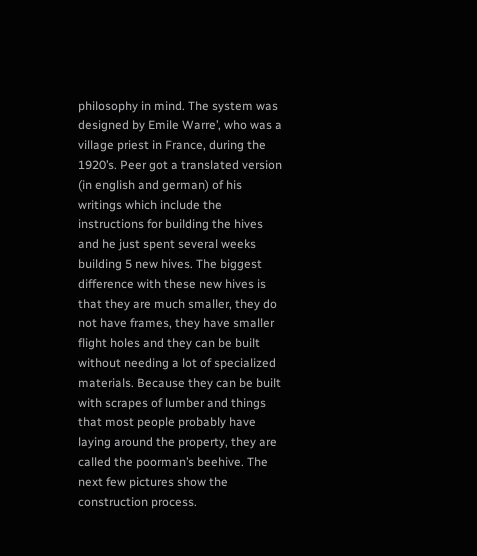philosophy in mind. The system was designed by Emile Warre’, who was a village priest in France, during the 1920’s. Peer got a translated version (in english and german) of his writings which include the instructions for building the hives and he just spent several weeks building 5 new hives. The biggest difference with these new hives is that they are much smaller, they do not have frames, they have smaller flight holes and they can be built without needing a lot of specialized materials. Because they can be built with scrapes of lumber and things that most people probably have laying around the property, they are called the poorman’s beehive. The next few pictures show the construction process.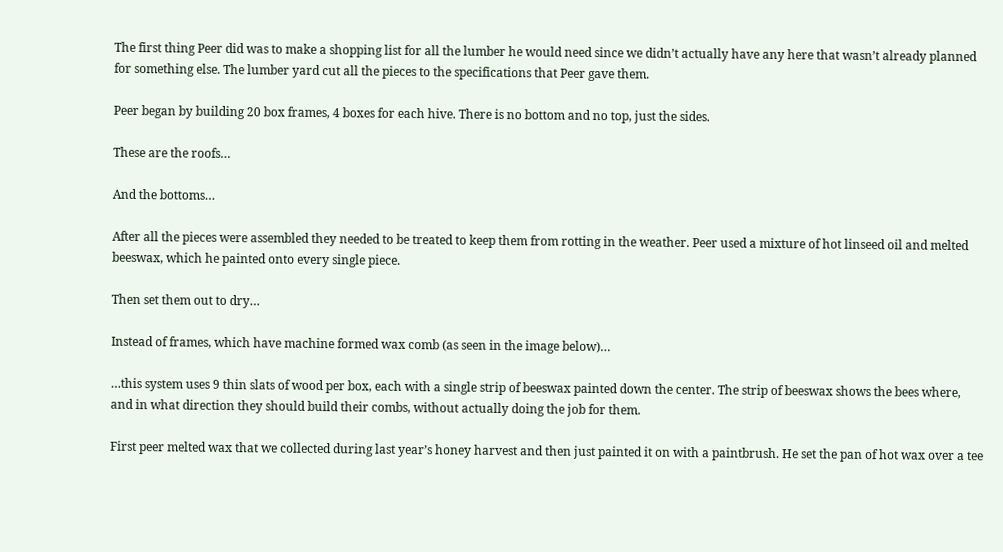The first thing Peer did was to make a shopping list for all the lumber he would need since we didn’t actually have any here that wasn’t already planned for something else. The lumber yard cut all the pieces to the specifications that Peer gave them.

Peer began by building 20 box frames, 4 boxes for each hive. There is no bottom and no top, just the sides.

These are the roofs…

And the bottoms…

After all the pieces were assembled they needed to be treated to keep them from rotting in the weather. Peer used a mixture of hot linseed oil and melted beeswax, which he painted onto every single piece.

Then set them out to dry…

Instead of frames, which have machine formed wax comb (as seen in the image below)…

…this system uses 9 thin slats of wood per box, each with a single strip of beeswax painted down the center. The strip of beeswax shows the bees where, and in what direction they should build their combs, without actually doing the job for them.

First peer melted wax that we collected during last year’s honey harvest and then just painted it on with a paintbrush. He set the pan of hot wax over a tee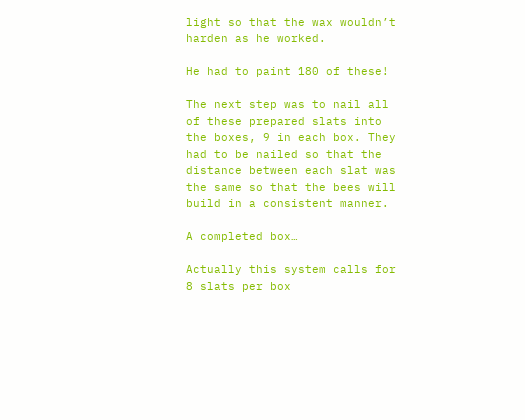light so that the wax wouldn’t harden as he worked.

He had to paint 180 of these!

The next step was to nail all of these prepared slats into the boxes, 9 in each box. They had to be nailed so that the distance between each slat was the same so that the bees will build in a consistent manner.

A completed box…

Actually this system calls for 8 slats per box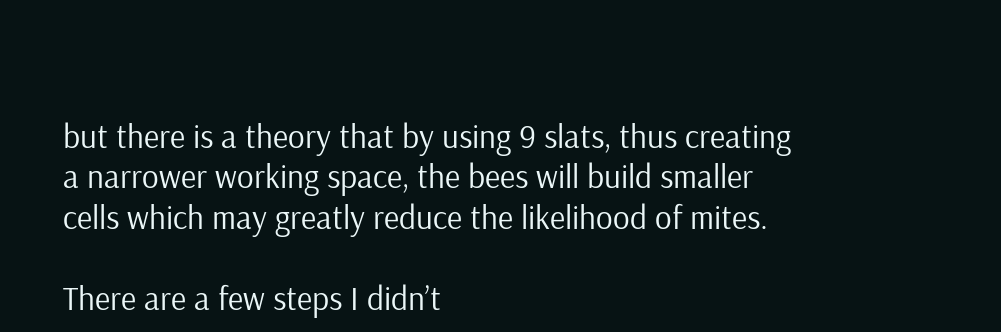but there is a theory that by using 9 slats, thus creating a narrower working space, the bees will build smaller cells which may greatly reduce the likelihood of mites.

There are a few steps I didn’t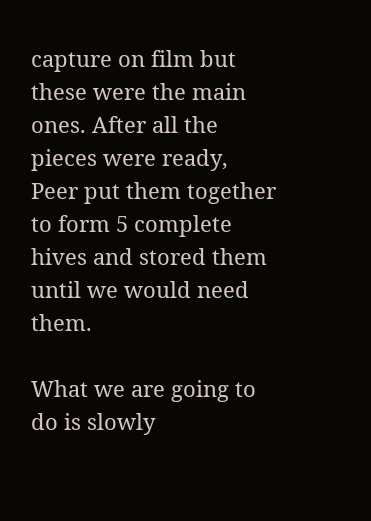capture on film but these were the main ones. After all the pieces were ready, Peer put them together to form 5 complete hives and stored them until we would need them.

What we are going to do is slowly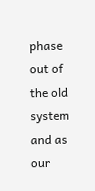phase out of the old system and as our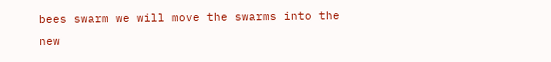bees swarm we will move the swarms into the new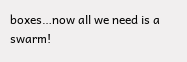boxes…now all we need is a swarm!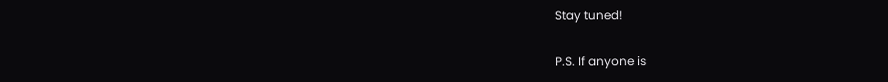Stay tuned!

P.S. If anyone is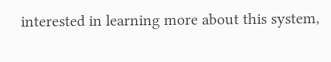interested in learning more about this system,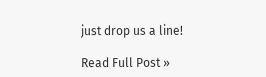just drop us a line!

Read Full Post »